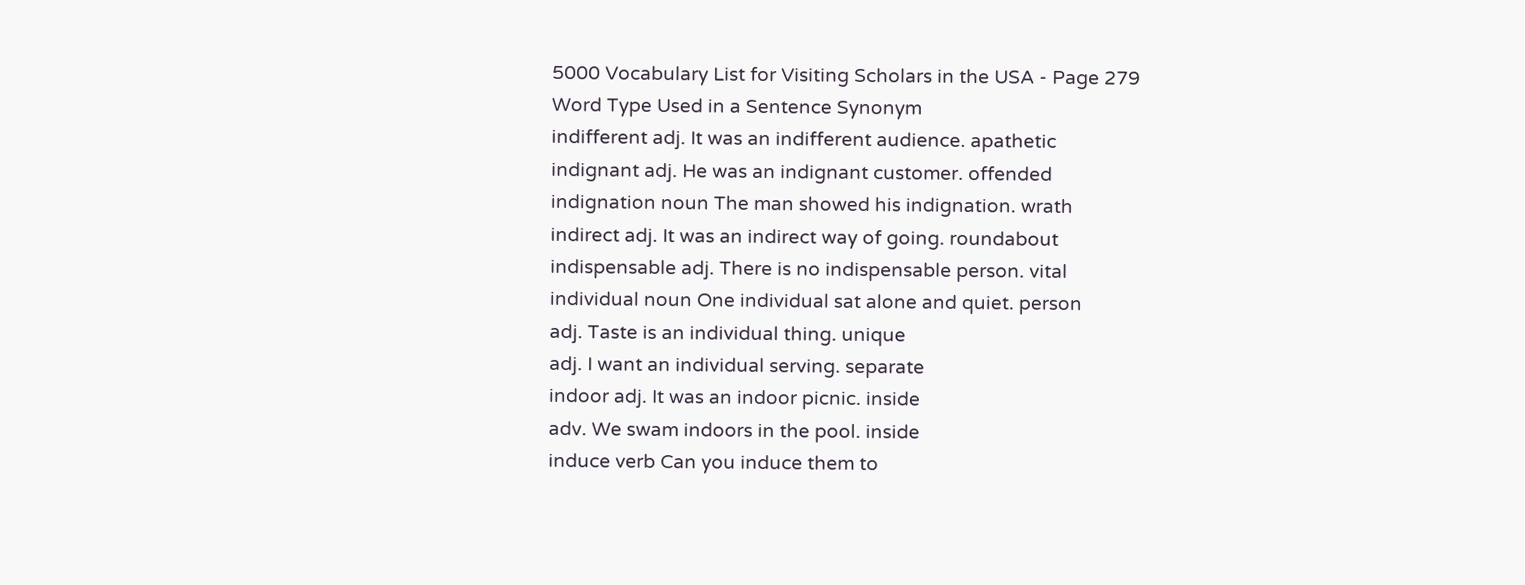5000 Vocabulary List for Visiting Scholars in the USA - Page 279
Word Type Used in a Sentence Synonym
indifferent adj. It was an indifferent audience. apathetic
indignant adj. He was an indignant customer. offended
indignation noun The man showed his indignation. wrath
indirect adj. It was an indirect way of going. roundabout
indispensable adj. There is no indispensable person. vital
individual noun One individual sat alone and quiet. person
adj. Taste is an individual thing. unique
adj. I want an individual serving. separate
indoor adj. It was an indoor picnic. inside
adv. We swam indoors in the pool. inside
induce verb Can you induce them to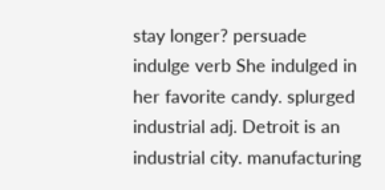stay longer? persuade
indulge verb She indulged in her favorite candy. splurged
industrial adj. Detroit is an industrial city. manufacturing